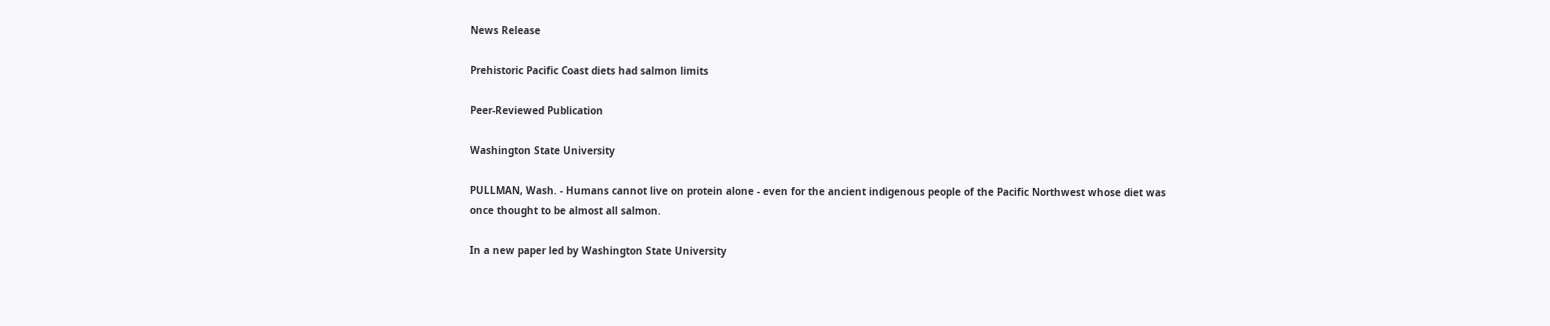News Release

Prehistoric Pacific Coast diets had salmon limits

Peer-Reviewed Publication

Washington State University

PULLMAN, Wash. - Humans cannot live on protein alone - even for the ancient indigenous people of the Pacific Northwest whose diet was once thought to be almost all salmon.

In a new paper led by Washington State University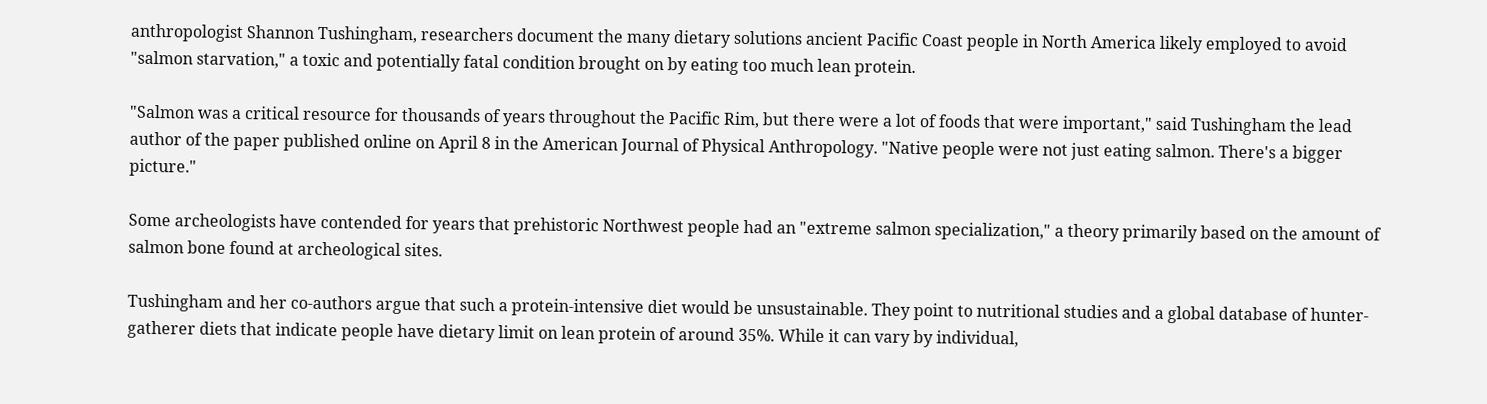anthropologist Shannon Tushingham, researchers document the many dietary solutions ancient Pacific Coast people in North America likely employed to avoid "salmon starvation," a toxic and potentially fatal condition brought on by eating too much lean protein.

"Salmon was a critical resource for thousands of years throughout the Pacific Rim, but there were a lot of foods that were important," said Tushingham the lead author of the paper published online on April 8 in the American Journal of Physical Anthropology. "Native people were not just eating salmon. There's a bigger picture."

Some archeologists have contended for years that prehistoric Northwest people had an "extreme salmon specialization," a theory primarily based on the amount of salmon bone found at archeological sites.

Tushingham and her co-authors argue that such a protein-intensive diet would be unsustainable. They point to nutritional studies and a global database of hunter-gatherer diets that indicate people have dietary limit on lean protein of around 35%. While it can vary by individual,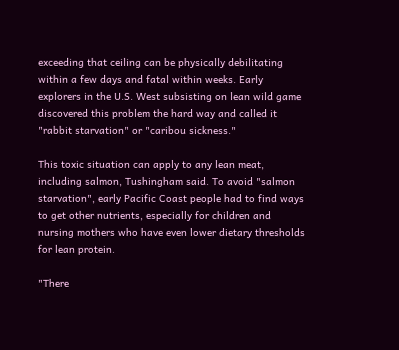exceeding that ceiling can be physically debilitating within a few days and fatal within weeks. Early explorers in the U.S. West subsisting on lean wild game discovered this problem the hard way and called it "rabbit starvation" or "caribou sickness."

This toxic situation can apply to any lean meat, including salmon, Tushingham said. To avoid "salmon starvation", early Pacific Coast people had to find ways to get other nutrients, especially for children and nursing mothers who have even lower dietary thresholds for lean protein.

"There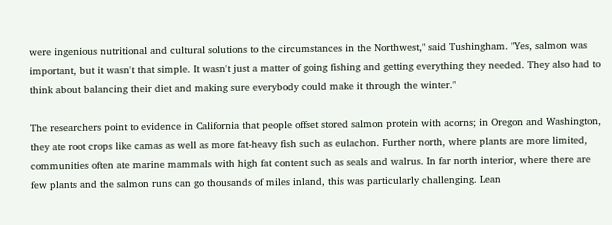were ingenious nutritional and cultural solutions to the circumstances in the Northwest," said Tushingham. "Yes, salmon was important, but it wasn't that simple. It wasn't just a matter of going fishing and getting everything they needed. They also had to think about balancing their diet and making sure everybody could make it through the winter."

The researchers point to evidence in California that people offset stored salmon protein with acorns; in Oregon and Washington, they ate root crops like camas as well as more fat-heavy fish such as eulachon. Further north, where plants are more limited, communities often ate marine mammals with high fat content such as seals and walrus. In far north interior, where there are few plants and the salmon runs can go thousands of miles inland, this was particularly challenging. Lean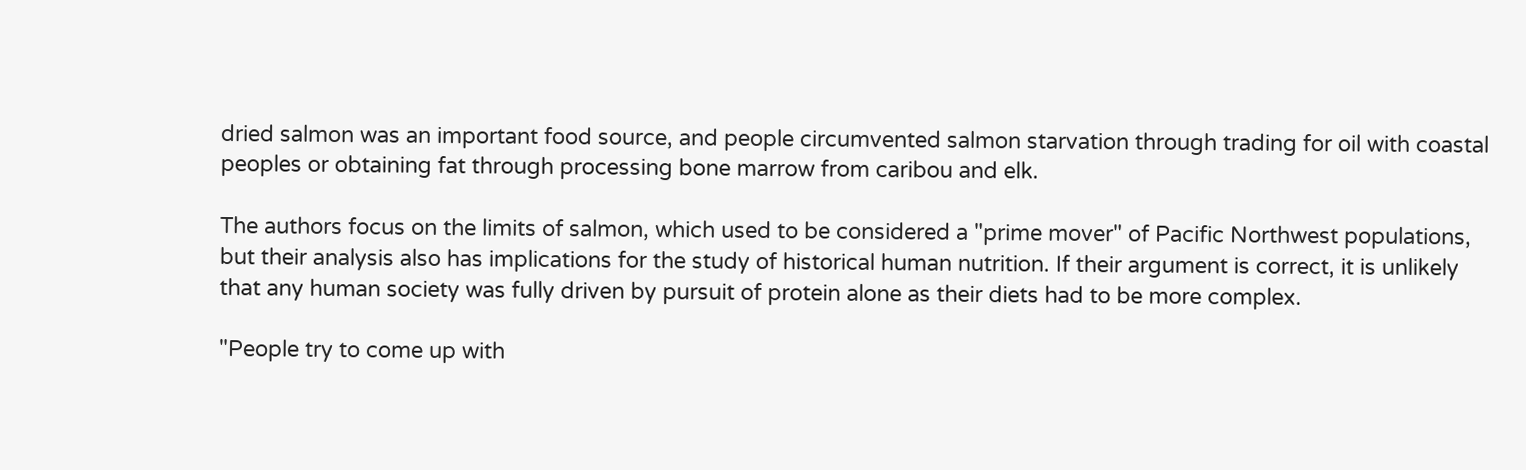dried salmon was an important food source, and people circumvented salmon starvation through trading for oil with coastal peoples or obtaining fat through processing bone marrow from caribou and elk.

The authors focus on the limits of salmon, which used to be considered a "prime mover" of Pacific Northwest populations, but their analysis also has implications for the study of historical human nutrition. If their argument is correct, it is unlikely that any human society was fully driven by pursuit of protein alone as their diets had to be more complex.

"People try to come up with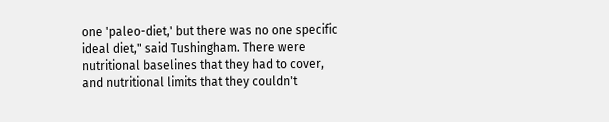one 'paleo-diet,' but there was no one specific ideal diet," said Tushingham. There were nutritional baselines that they had to cover, and nutritional limits that they couldn't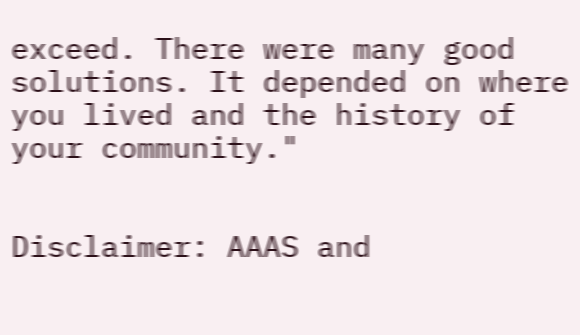exceed. There were many good solutions. It depended on where you lived and the history of your community."


Disclaimer: AAAS and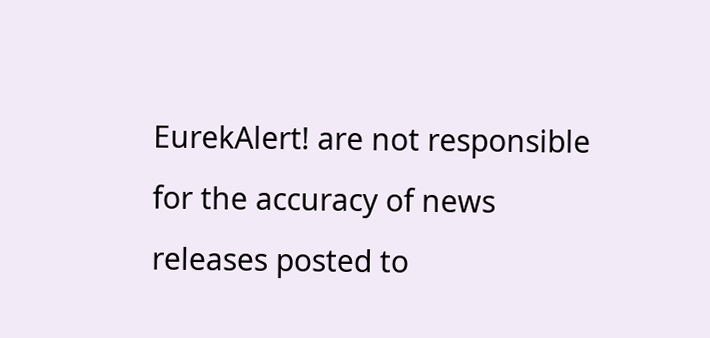EurekAlert! are not responsible for the accuracy of news releases posted to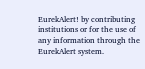EurekAlert! by contributing institutions or for the use of any information through the EurekAlert system.